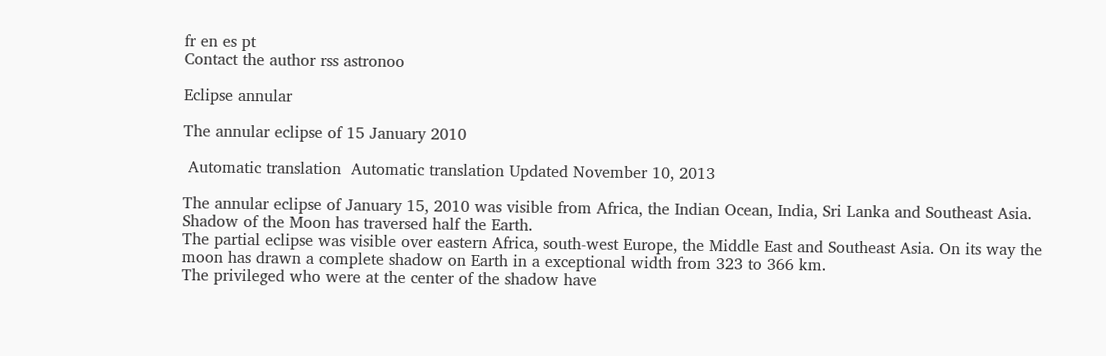fr en es pt
Contact the author rss astronoo

Eclipse annular

The annular eclipse of 15 January 2010

 Automatic translation  Automatic translation Updated November 10, 2013

The annular eclipse of January 15, 2010 was visible from Africa, the Indian Ocean, India, Sri Lanka and Southeast Asia.
Shadow of the Moon has traversed half the Earth.
The partial eclipse was visible over eastern Africa, south-west Europe, the Middle East and Southeast Asia. On its way the moon has drawn a complete shadow on Earth in a exceptional width from 323 to 366 km.
The privileged who were at the center of the shadow have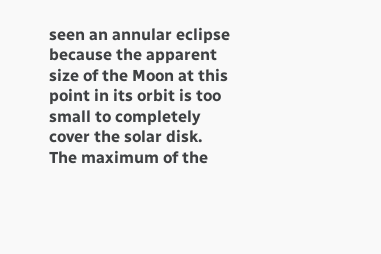seen an annular eclipse because the apparent size of the Moon at this point in its orbit is too small to completely cover the solar disk.
The maximum of the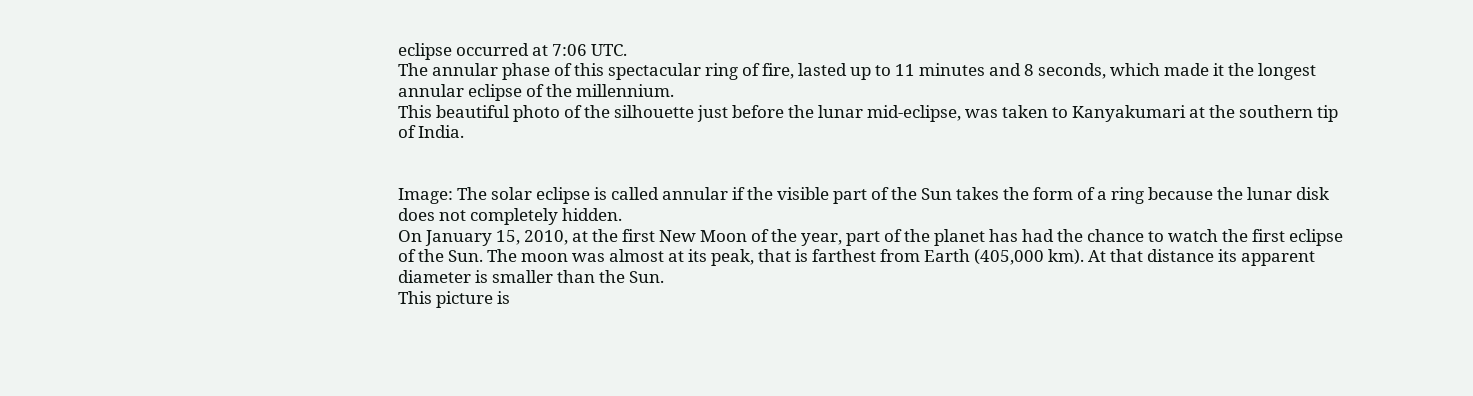eclipse occurred at 7:06 UTC.
The annular phase of this spectacular ring of fire, lasted up to 11 minutes and 8 seconds, which made it the longest annular eclipse of the millennium.
This beautiful photo of the silhouette just before the lunar mid-eclipse, was taken to Kanyakumari at the southern tip of India.


Image: The solar eclipse is called annular if the visible part of the Sun takes the form of a ring because the lunar disk does not completely hidden.
On January 15, 2010, at the first New Moon of the year, part of the planet has had the chance to watch the first eclipse of the Sun. The moon was almost at its peak, that is farthest from Earth (405,000 km). At that distance its apparent diameter is smaller than the Sun.
This picture is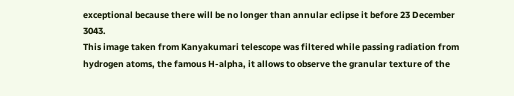exceptional because there will be no longer than annular eclipse it before 23 December 3043.
This image taken from Kanyakumari telescope was filtered while passing radiation from hydrogen atoms, the famous H-alpha, it allows to observe the granular texture of the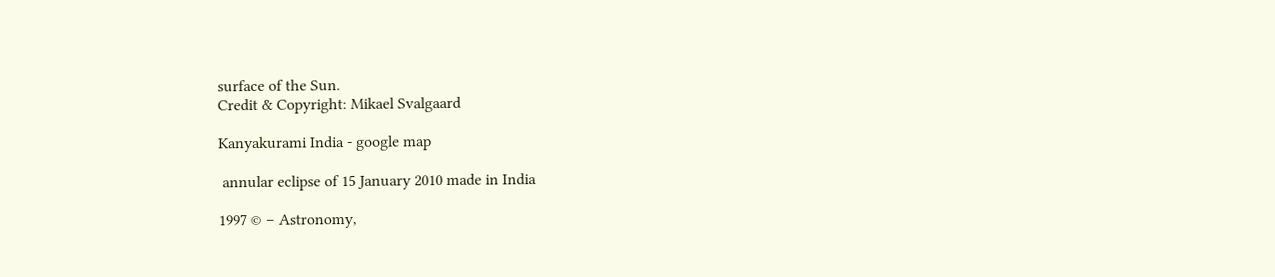surface of the Sun.
Credit & Copyright: Mikael Svalgaard

Kanyakurami India - google map

 annular eclipse of 15 January 2010 made in India

1997 © − Astronomy,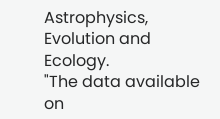Astrophysics, Evolution and Ecology.
"The data available on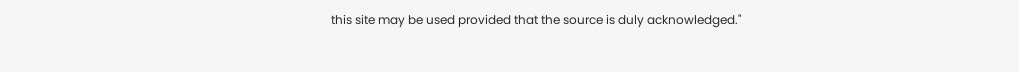this site may be used provided that the source is duly acknowledged."